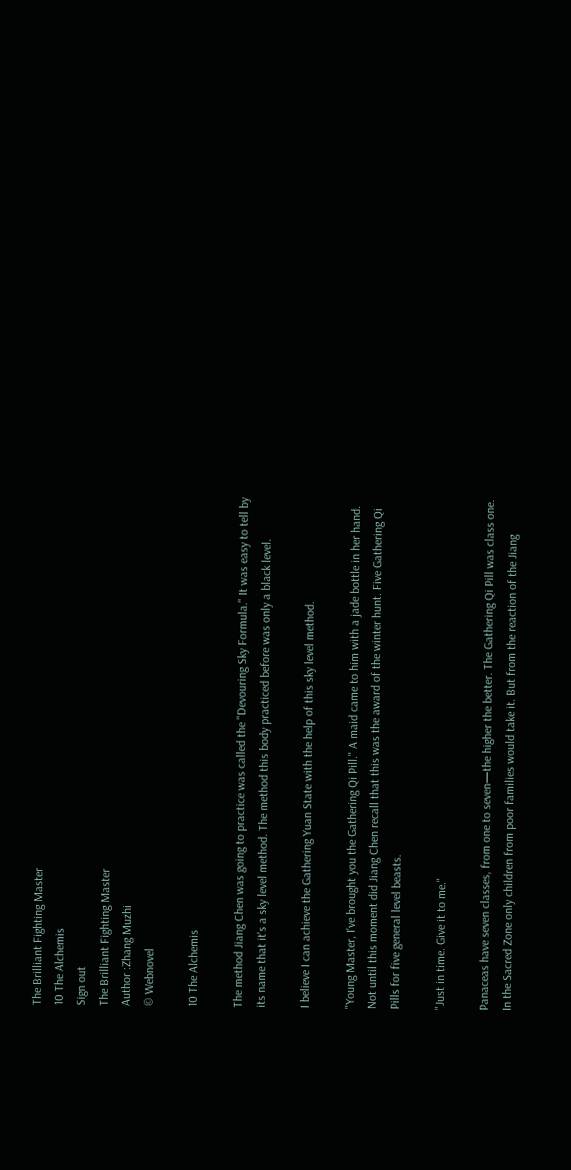The Brilliant Fighting Master
10 The Alchemis
Sign out
The Brilliant Fighting Master
Author :Zhang Muzhi
© Webnovel

10 The Alchemis

The method Jiang Chen was going to practice was called the "Devouring Sky Formula." It was easy to tell by its name that it's a sky level method. The method this body practiced before was only a black level.

I believe I can achieve the Gathering Yuan State with the help of this sky level method.

"Young Master, I've brought you the Gathering Qi Pill." A maid came to him with a jade bottle in her hand. Not until this moment did Jiang Chen recall that this was the award of the winter hunt. Five Gathering Qi Pills for five general level beasts.

"Just in time. Give it to me."

Panaceas have seven classes, from one to seven—the higher the better. The Gathering Qi Pill was class one. In the Sacred Zone only children from poor families would take it. But from the reaction of the Jiang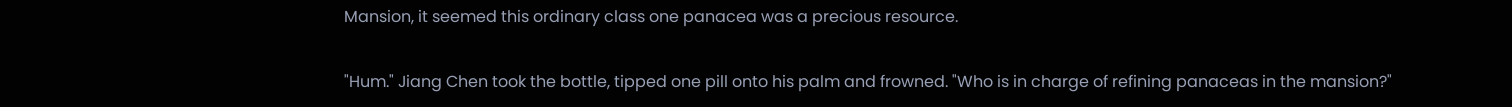Mansion, it seemed this ordinary class one panacea was a precious resource.

"Hum." Jiang Chen took the bottle, tipped one pill onto his palm and frowned. "Who is in charge of refining panaceas in the mansion?"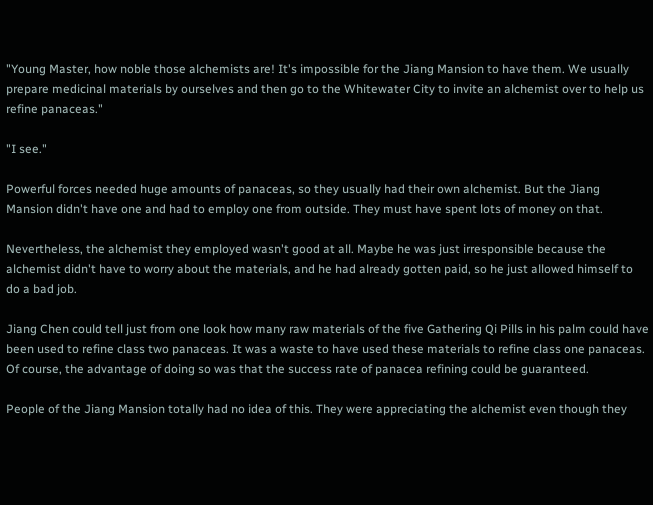"Young Master, how noble those alchemists are! It's impossible for the Jiang Mansion to have them. We usually prepare medicinal materials by ourselves and then go to the Whitewater City to invite an alchemist over to help us refine panaceas."

"I see."

Powerful forces needed huge amounts of panaceas, so they usually had their own alchemist. But the Jiang Mansion didn't have one and had to employ one from outside. They must have spent lots of money on that.

Nevertheless, the alchemist they employed wasn't good at all. Maybe he was just irresponsible because the alchemist didn't have to worry about the materials, and he had already gotten paid, so he just allowed himself to do a bad job.

Jiang Chen could tell just from one look how many raw materials of the five Gathering Qi Pills in his palm could have been used to refine class two panaceas. It was a waste to have used these materials to refine class one panaceas. Of course, the advantage of doing so was that the success rate of panacea refining could be guaranteed.

People of the Jiang Mansion totally had no idea of this. They were appreciating the alchemist even though they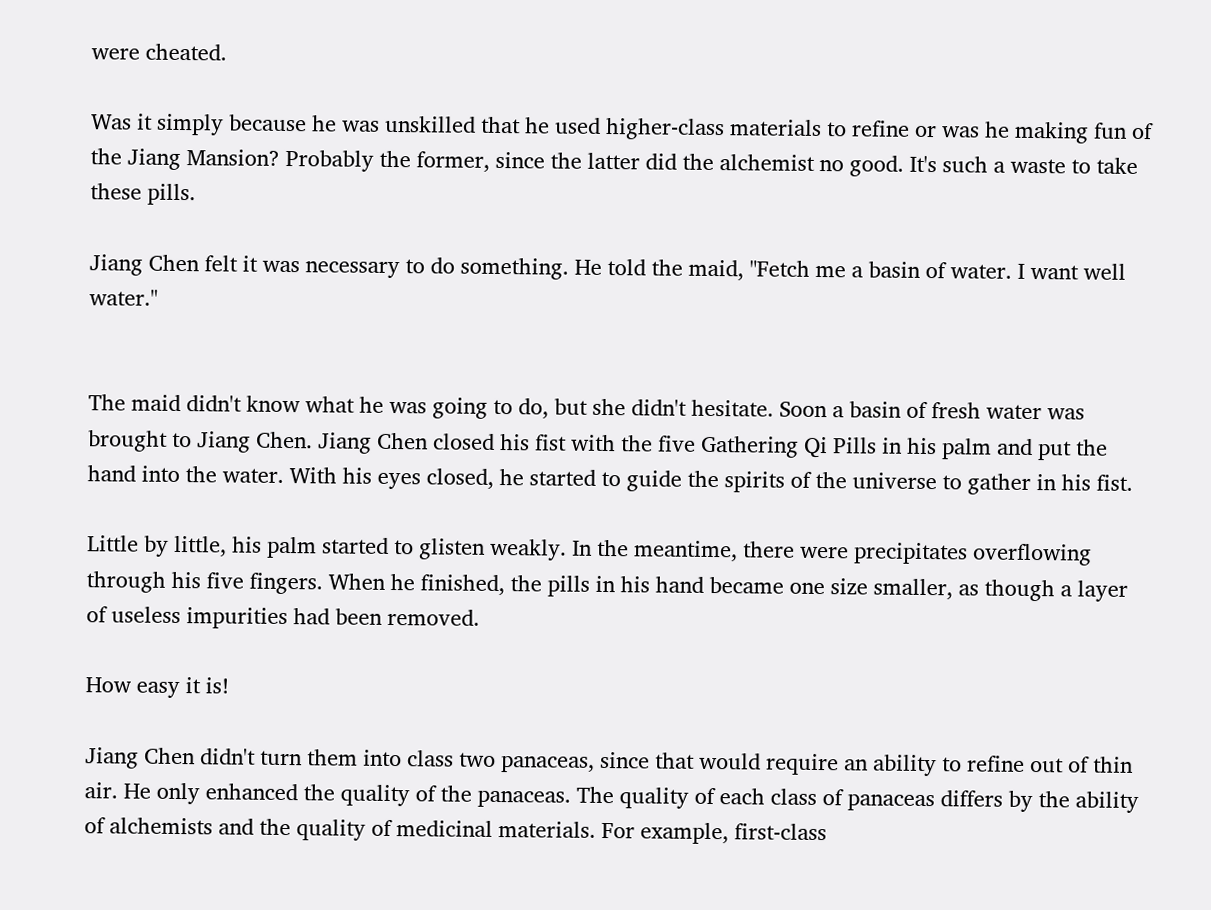were cheated.

Was it simply because he was unskilled that he used higher-class materials to refine or was he making fun of the Jiang Mansion? Probably the former, since the latter did the alchemist no good. It's such a waste to take these pills.

Jiang Chen felt it was necessary to do something. He told the maid, "Fetch me a basin of water. I want well water."


The maid didn't know what he was going to do, but she didn't hesitate. Soon a basin of fresh water was brought to Jiang Chen. Jiang Chen closed his fist with the five Gathering Qi Pills in his palm and put the hand into the water. With his eyes closed, he started to guide the spirits of the universe to gather in his fist.

Little by little, his palm started to glisten weakly. In the meantime, there were precipitates overflowing through his five fingers. When he finished, the pills in his hand became one size smaller, as though a layer of useless impurities had been removed.

How easy it is!

Jiang Chen didn't turn them into class two panaceas, since that would require an ability to refine out of thin air. He only enhanced the quality of the panaceas. The quality of each class of panaceas differs by the ability of alchemists and the quality of medicinal materials. For example, first-class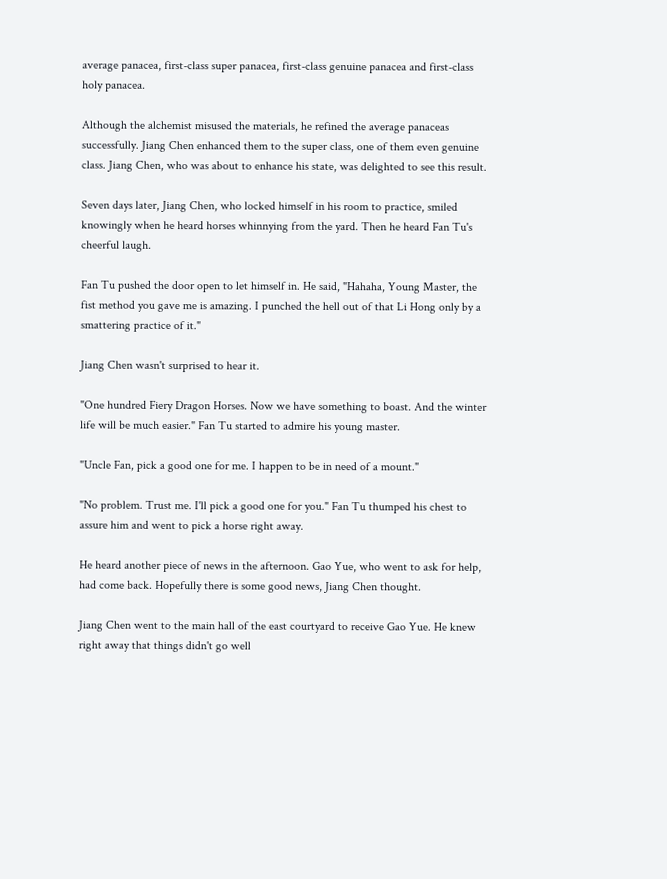average panacea, first-class super panacea, first-class genuine panacea and first-class holy panacea.

Although the alchemist misused the materials, he refined the average panaceas successfully. Jiang Chen enhanced them to the super class, one of them even genuine class. Jiang Chen, who was about to enhance his state, was delighted to see this result.

Seven days later, Jiang Chen, who locked himself in his room to practice, smiled knowingly when he heard horses whinnying from the yard. Then he heard Fan Tu's cheerful laugh.

Fan Tu pushed the door open to let himself in. He said, "Hahaha, Young Master, the fist method you gave me is amazing. I punched the hell out of that Li Hong only by a smattering practice of it."

Jiang Chen wasn't surprised to hear it.

"One hundred Fiery Dragon Horses. Now we have something to boast. And the winter life will be much easier." Fan Tu started to admire his young master.

"Uncle Fan, pick a good one for me. I happen to be in need of a mount."

"No problem. Trust me. I'll pick a good one for you." Fan Tu thumped his chest to assure him and went to pick a horse right away.

He heard another piece of news in the afternoon. Gao Yue, who went to ask for help, had come back. Hopefully there is some good news, Jiang Chen thought.

Jiang Chen went to the main hall of the east courtyard to receive Gao Yue. He knew right away that things didn't go well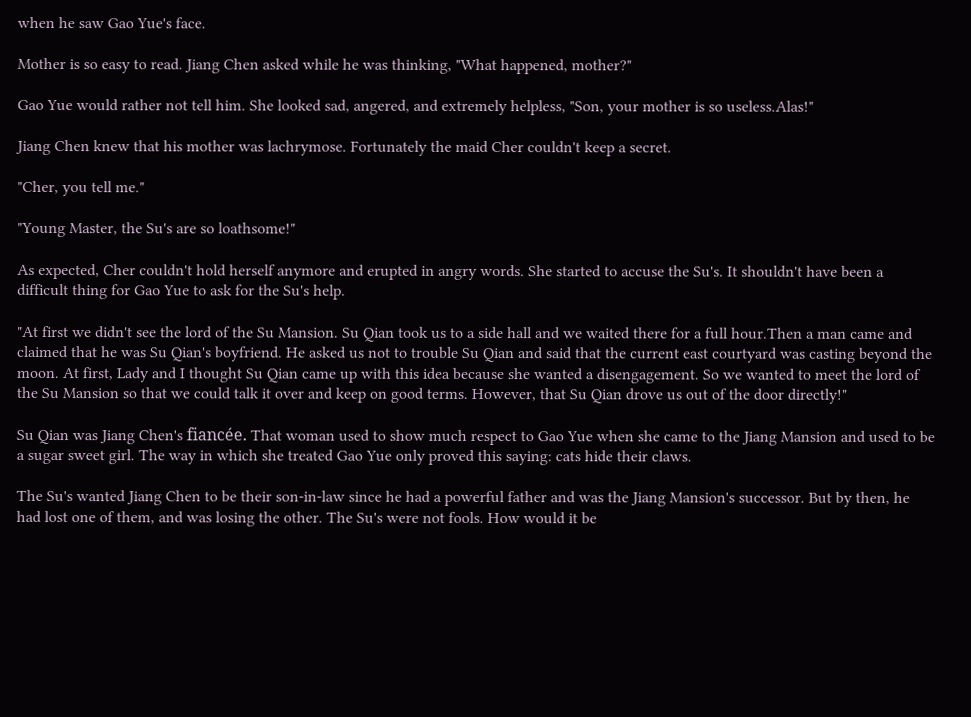when he saw Gao Yue's face.

Mother is so easy to read. Jiang Chen asked while he was thinking, "What happened, mother?"

Gao Yue would rather not tell him. She looked sad, angered, and extremely helpless, "Son, your mother is so useless.Alas!"

Jiang Chen knew that his mother was lachrymose. Fortunately the maid Cher couldn't keep a secret.

"Cher, you tell me."

"Young Master, the Su's are so loathsome!"

As expected, Cher couldn't hold herself anymore and erupted in angry words. She started to accuse the Su's. It shouldn't have been a difficult thing for Gao Yue to ask for the Su's help.

"At first we didn't see the lord of the Su Mansion. Su Qian took us to a side hall and we waited there for a full hour.Then a man came and claimed that he was Su Qian's boyfriend. He asked us not to trouble Su Qian and said that the current east courtyard was casting beyond the moon. At first, Lady and I thought Su Qian came up with this idea because she wanted a disengagement. So we wanted to meet the lord of the Su Mansion so that we could talk it over and keep on good terms. However, that Su Qian drove us out of the door directly!"

Su Qian was Jiang Chen's fiancée. That woman used to show much respect to Gao Yue when she came to the Jiang Mansion and used to be a sugar sweet girl. The way in which she treated Gao Yue only proved this saying: cats hide their claws.

The Su's wanted Jiang Chen to be their son-in-law since he had a powerful father and was the Jiang Mansion's successor. But by then, he had lost one of them, and was losing the other. The Su's were not fools. How would it be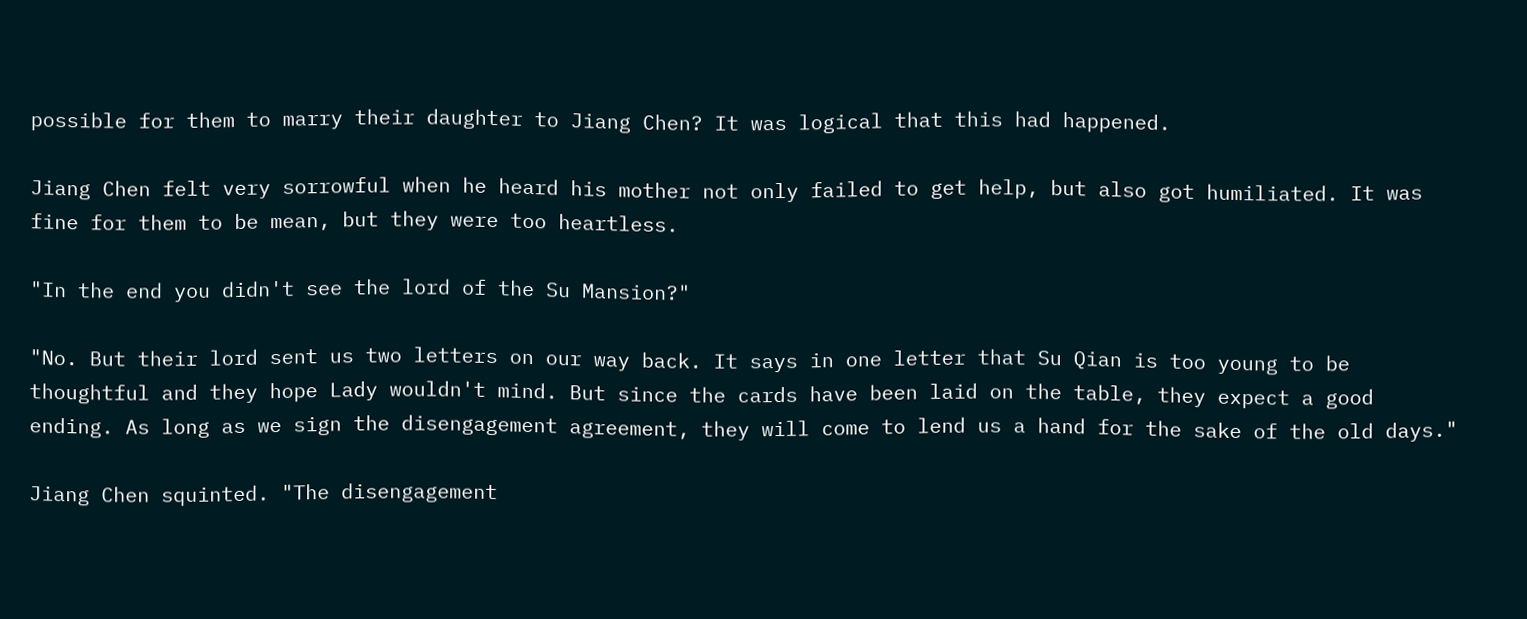possible for them to marry their daughter to Jiang Chen? It was logical that this had happened.

Jiang Chen felt very sorrowful when he heard his mother not only failed to get help, but also got humiliated. It was fine for them to be mean, but they were too heartless.

"In the end you didn't see the lord of the Su Mansion?"

"No. But their lord sent us two letters on our way back. It says in one letter that Su Qian is too young to be thoughtful and they hope Lady wouldn't mind. But since the cards have been laid on the table, they expect a good ending. As long as we sign the disengagement agreement, they will come to lend us a hand for the sake of the old days."

Jiang Chen squinted. "The disengagement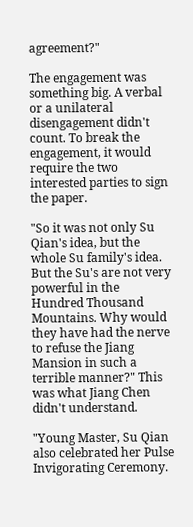agreement?"

The engagement was something big. A verbal or a unilateral disengagement didn't count. To break the engagement, it would require the two interested parties to sign the paper.

"So it was not only Su Qian's idea, but the whole Su family's idea. But the Su's are not very powerful in the Hundred Thousand Mountains. Why would they have had the nerve to refuse the Jiang Mansion in such a terrible manner?" This was what Jiang Chen didn't understand.

"Young Master, Su Qian also celebrated her Pulse Invigorating Ceremony.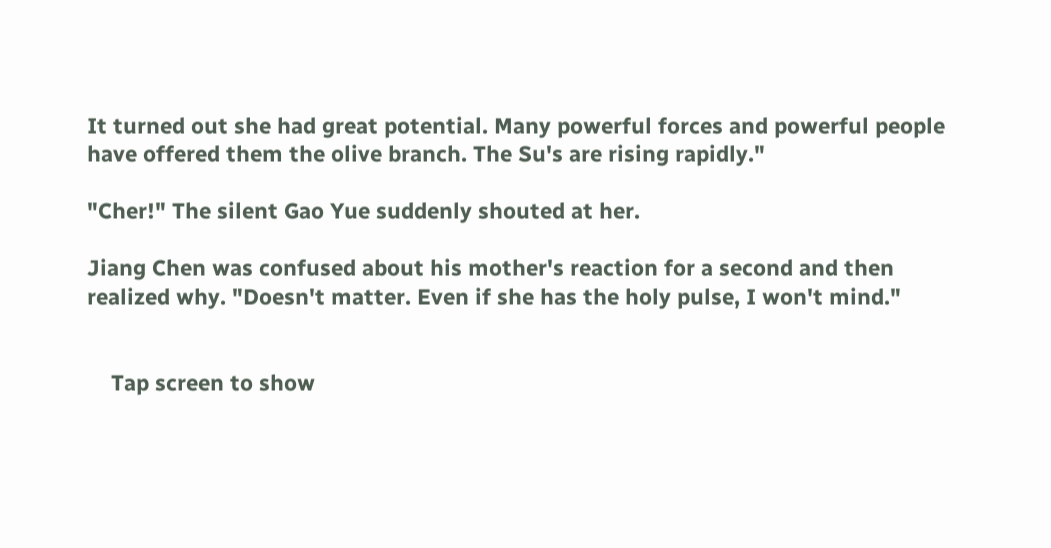It turned out she had great potential. Many powerful forces and powerful people have offered them the olive branch. The Su's are rising rapidly."

"Cher!" The silent Gao Yue suddenly shouted at her.

Jiang Chen was confused about his mother's reaction for a second and then realized why. "Doesn't matter. Even if she has the holy pulse, I won't mind."


    Tap screen to show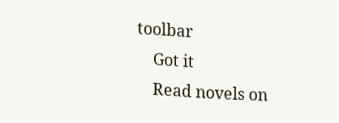toolbar
    Got it
    Read novels on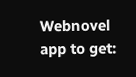Webnovel app to get: